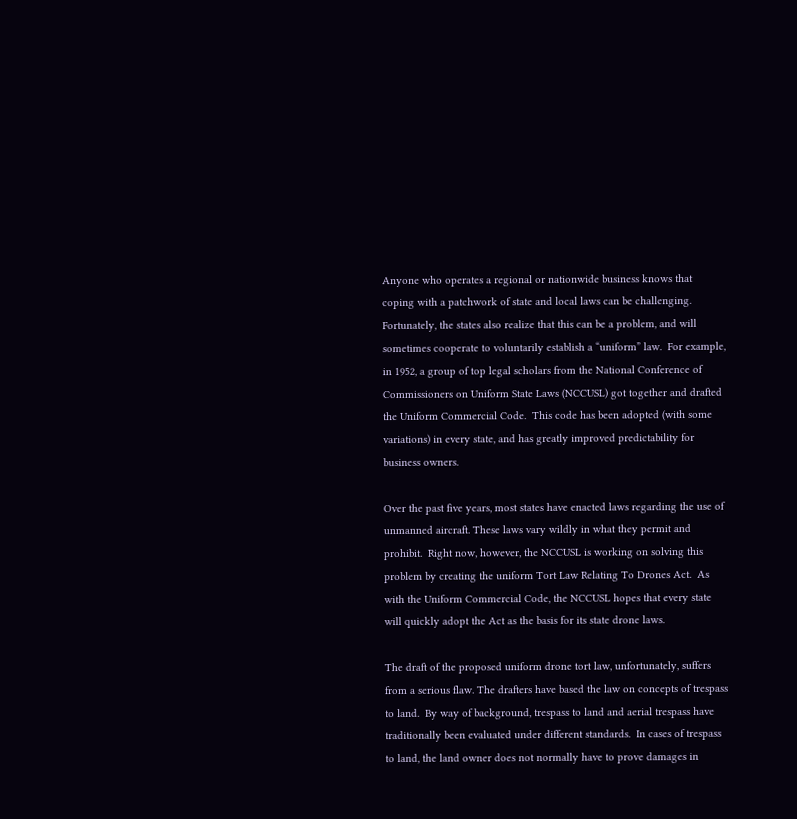Anyone who operates a regional or nationwide business knows that coping with a patchwork of state and local laws can be challenging. Fortunately, the states also realize that this can be a problem, and will sometimes cooperate to voluntarily establish a “uniform” law.  For example, in 1952, a group of top legal scholars from the National Conference of Commissioners on Uniform State Laws (NCCUSL) got together and drafted the Uniform Commercial Code.  This code has been adopted (with some variations) in every state, and has greatly improved predictability for business owners.

Over the past five years, most states have enacted laws regarding the use of unmanned aircraft. These laws vary wildly in what they permit and prohibit.  Right now, however, the NCCUSL is working on solving this problem by creating the uniform Tort Law Relating To Drones Act.  As with the Uniform Commercial Code, the NCCUSL hopes that every state will quickly adopt the Act as the basis for its state drone laws.

The draft of the proposed uniform drone tort law, unfortunately, suffers from a serious flaw. The drafters have based the law on concepts of trespass to land.  By way of background, trespass to land and aerial trespass have traditionally been evaluated under different standards.  In cases of trespass to land, the land owner does not normally have to prove damages in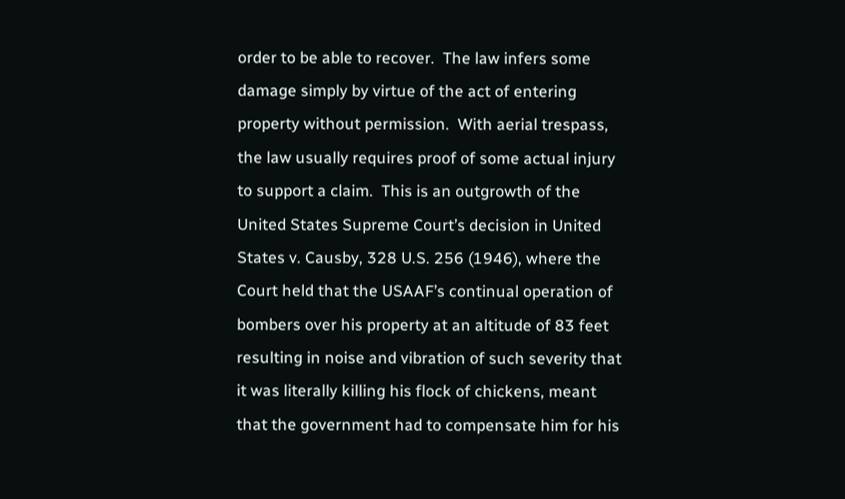order to be able to recover.  The law infers some damage simply by virtue of the act of entering property without permission.  With aerial trespass, the law usually requires proof of some actual injury to support a claim.  This is an outgrowth of the United States Supreme Court’s decision in United States v. Causby, 328 U.S. 256 (1946), where the Court held that the USAAF’s continual operation of bombers over his property at an altitude of 83 feet resulting in noise and vibration of such severity that it was literally killing his flock of chickens, meant that the government had to compensate him for his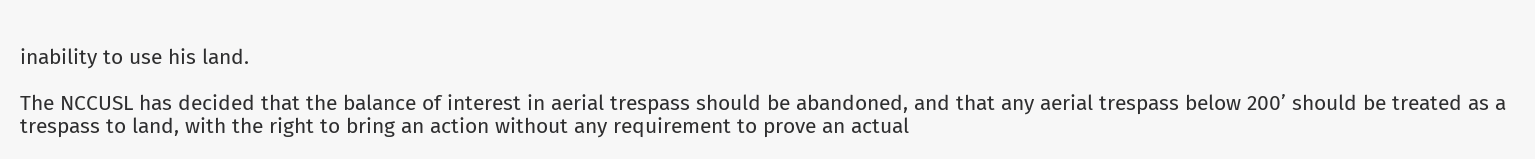inability to use his land.

The NCCUSL has decided that the balance of interest in aerial trespass should be abandoned, and that any aerial trespass below 200’ should be treated as a trespass to land, with the right to bring an action without any requirement to prove an actual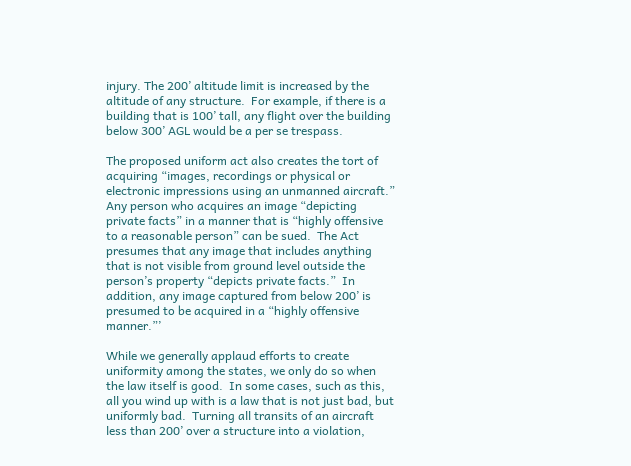injury. The 200’ altitude limit is increased by the altitude of any structure.  For example, if there is a building that is 100’ tall, any flight over the building below 300’ AGL would be a per se trespass.

The proposed uniform act also creates the tort of acquiring “images, recordings or physical or electronic impressions using an unmanned aircraft.” Any person who acquires an image “depicting private facts” in a manner that is “highly offensive to a reasonable person” can be sued.  The Act presumes that any image that includes anything that is not visible from ground level outside the person’s property “depicts private facts.”  In addition, any image captured from below 200’ is presumed to be acquired in a “highly offensive manner.”’

While we generally applaud efforts to create uniformity among the states, we only do so when the law itself is good.  In some cases, such as this, all you wind up with is a law that is not just bad, but uniformly bad.  Turning all transits of an aircraft less than 200’ over a structure into a violation,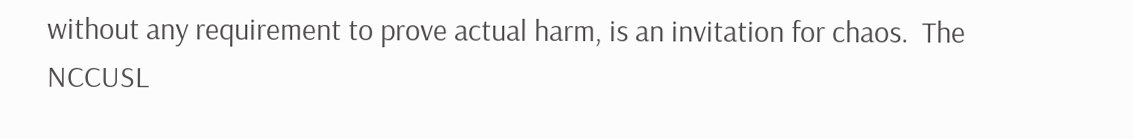without any requirement to prove actual harm, is an invitation for chaos.  The NCCUSL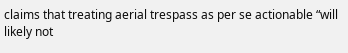claims that treating aerial trespass as per se actionable “will likely not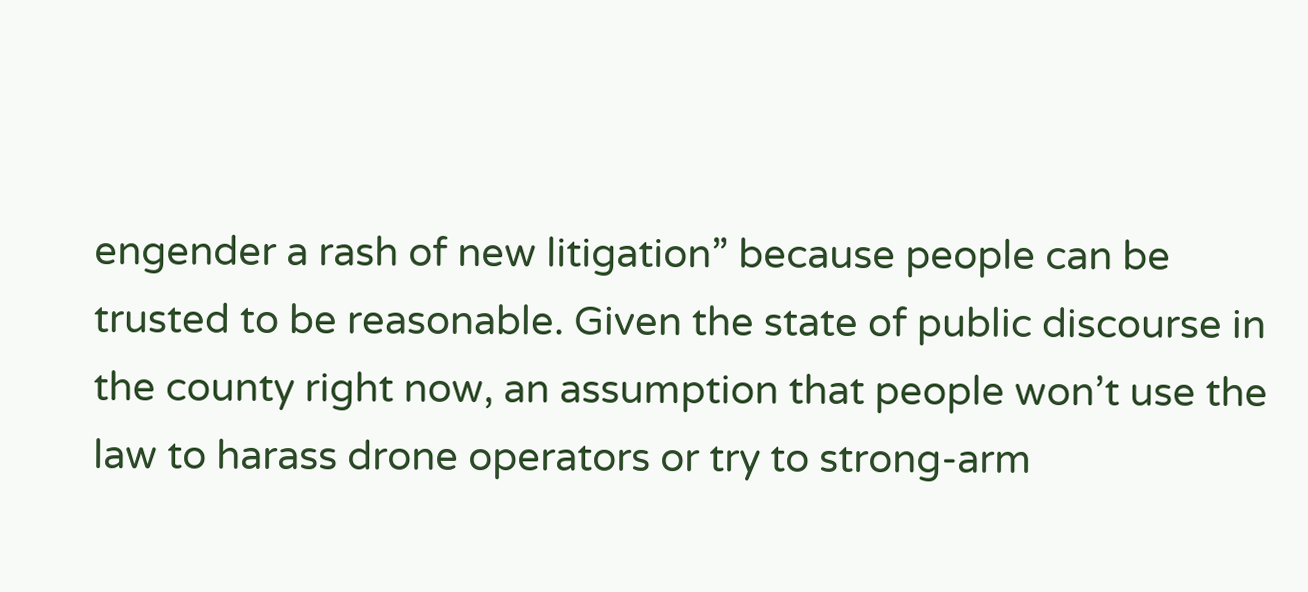engender a rash of new litigation” because people can be trusted to be reasonable. Given the state of public discourse in the county right now, an assumption that people won’t use the law to harass drone operators or try to strong-arm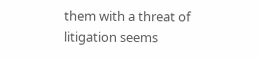them with a threat of litigation seems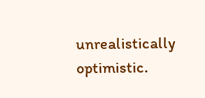unrealistically optimistic.